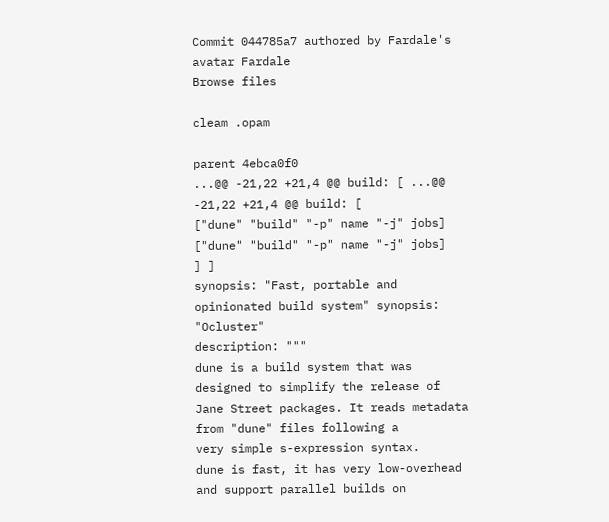Commit 044785a7 authored by Fardale's avatar Fardale
Browse files

cleam .opam

parent 4ebca0f0
...@@ -21,22 +21,4 @@ build: [ ...@@ -21,22 +21,4 @@ build: [
["dune" "build" "-p" name "-j" jobs] ["dune" "build" "-p" name "-j" jobs]
] ]
synopsis: "Fast, portable and opinionated build system" synopsis: "Ocluster"
description: """
dune is a build system that was designed to simplify the release of
Jane Street packages. It reads metadata from "dune" files following a
very simple s-expression syntax.
dune is fast, it has very low-overhead and support parallel builds on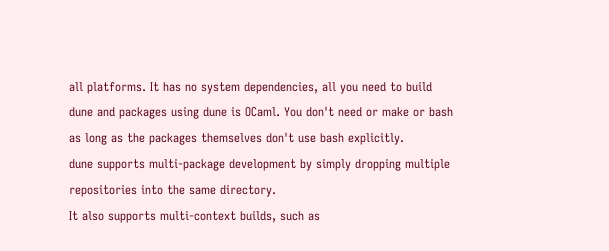all platforms. It has no system dependencies, all you need to build
dune and packages using dune is OCaml. You don't need or make or bash
as long as the packages themselves don't use bash explicitly.
dune supports multi-package development by simply dropping multiple
repositories into the same directory.
It also supports multi-context builds, such as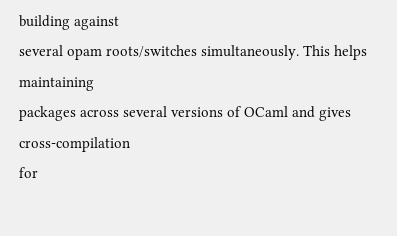building against
several opam roots/switches simultaneously. This helps maintaining
packages across several versions of OCaml and gives cross-compilation
for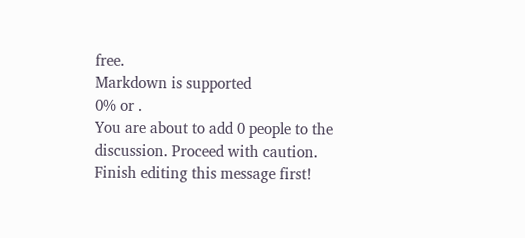free.
Markdown is supported
0% or .
You are about to add 0 people to the discussion. Proceed with caution.
Finish editing this message first!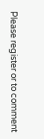Please register or to comment